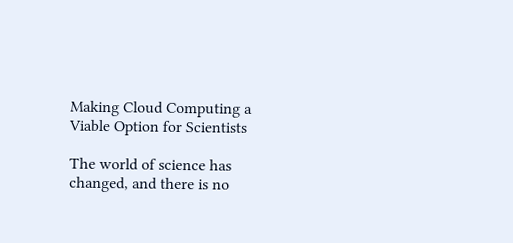Making Cloud Computing a Viable Option for Scientists

The world of science has changed, and there is no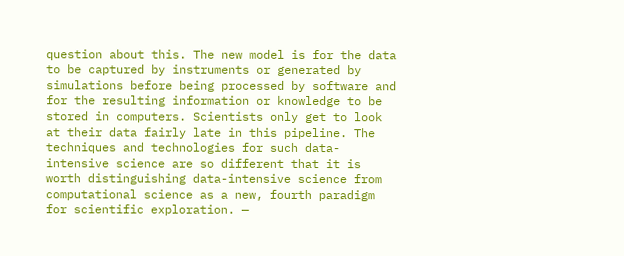question about this. The new model is for the data to be captured by instruments or generated by simulations before being processed by software and for the resulting information or knowledge to be stored in computers. Scientists only get to look at their data fairly late in this pipeline. The techniques and technologies for such data-intensive science are so different that it is worth distinguishing data-intensive science from computational science as a new, fourth paradigm for scientific exploration. —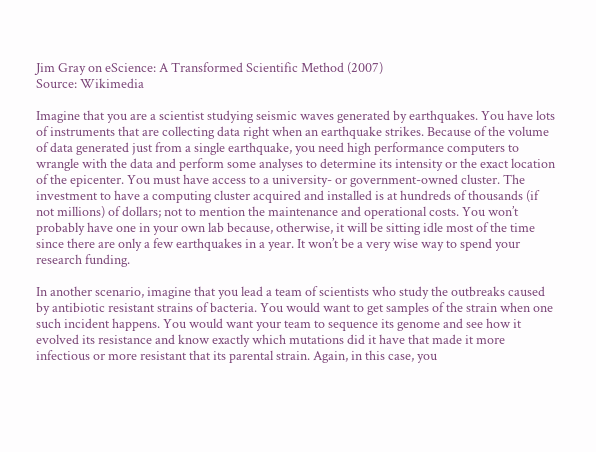Jim Gray on eScience: A Transformed Scientific Method (2007)
Source: Wikimedia

Imagine that you are a scientist studying seismic waves generated by earthquakes. You have lots of instruments that are collecting data right when an earthquake strikes. Because of the volume of data generated just from a single earthquake, you need high performance computers to wrangle with the data and perform some analyses to determine its intensity or the exact location of the epicenter. You must have access to a university- or government-owned cluster. The investment to have a computing cluster acquired and installed is at hundreds of thousands (if not millions) of dollars; not to mention the maintenance and operational costs. You won’t probably have one in your own lab because, otherwise, it will be sitting idle most of the time since there are only a few earthquakes in a year. It won’t be a very wise way to spend your research funding.

In another scenario, imagine that you lead a team of scientists who study the outbreaks caused by antibiotic resistant strains of bacteria. You would want to get samples of the strain when one such incident happens. You would want your team to sequence its genome and see how it evolved its resistance and know exactly which mutations did it have that made it more infectious or more resistant that its parental strain. Again, in this case, you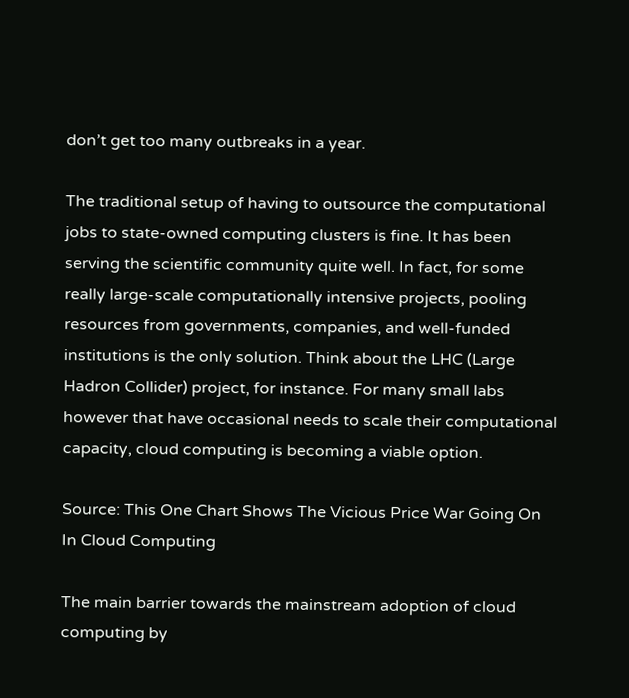don’t get too many outbreaks in a year.

The traditional setup of having to outsource the computational jobs to state-owned computing clusters is fine. It has been serving the scientific community quite well. In fact, for some really large-scale computationally intensive projects, pooling resources from governments, companies, and well-funded institutions is the only solution. Think about the LHC (Large Hadron Collider) project, for instance. For many small labs however that have occasional needs to scale their computational capacity, cloud computing is becoming a viable option.

Source: This One Chart Shows The Vicious Price War Going On In Cloud Computing

The main barrier towards the mainstream adoption of cloud computing by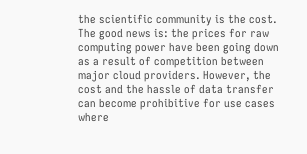the scientific community is the cost. The good news is: the prices for raw computing power have been going down as a result of competition between major cloud providers. However, the cost and the hassle of data transfer can become prohibitive for use cases where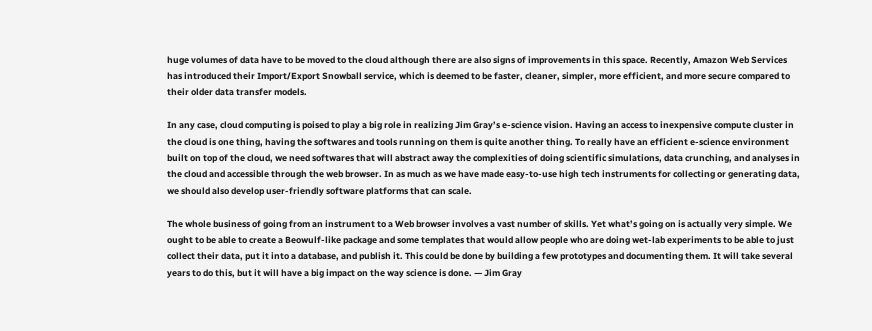huge volumes of data have to be moved to the cloud although there are also signs of improvements in this space. Recently, Amazon Web Services has introduced their Import/Export Snowball service, which is deemed to be faster, cleaner, simpler, more efficient, and more secure compared to their older data transfer models.

In any case, cloud computing is poised to play a big role in realizing Jim Gray’s e-science vision. Having an access to inexpensive compute cluster in the cloud is one thing, having the softwares and tools running on them is quite another thing. To really have an efficient e-science environment built on top of the cloud, we need softwares that will abstract away the complexities of doing scientific simulations, data crunching, and analyses in the cloud and accessible through the web browser. In as much as we have made easy-to-use high tech instruments for collecting or generating data, we should also develop user-friendly software platforms that can scale.

The whole business of going from an instrument to a Web browser involves a vast number of skills. Yet what’s going on is actually very simple. We ought to be able to create a Beowulf-like package and some templates that would allow people who are doing wet-lab experiments to be able to just collect their data, put it into a database, and publish it. This could be done by building a few prototypes and documenting them. It will take several years to do this, but it will have a big impact on the way science is done. — Jim Gray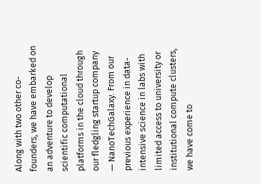Along with two other co-founders, we have embarked on an adventure to develop scientific computational platforms in the cloud through our fledgling startup company — NanoTechGalaxy. From our previous experience in data-intensive science in labs with limited access to university or institutional compute clusters, we have come to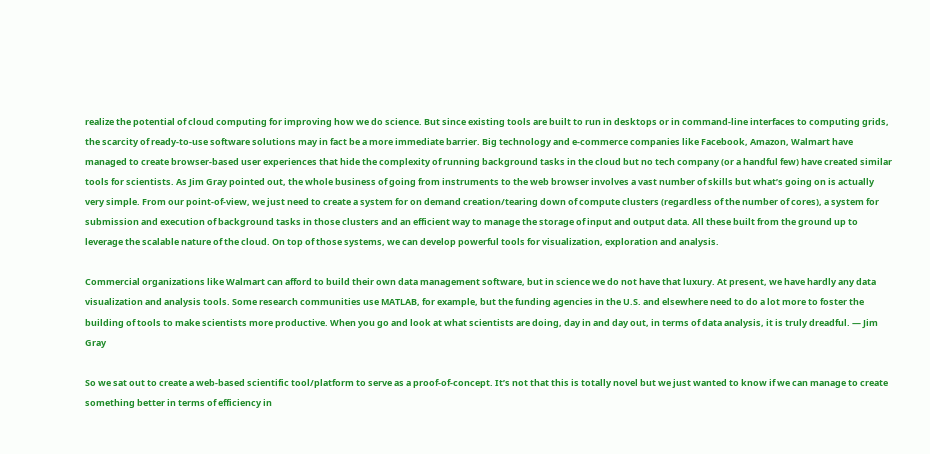realize the potential of cloud computing for improving how we do science. But since existing tools are built to run in desktops or in command-line interfaces to computing grids, the scarcity of ready-to-use software solutions may in fact be a more immediate barrier. Big technology and e-commerce companies like Facebook, Amazon, Walmart have managed to create browser-based user experiences that hide the complexity of running background tasks in the cloud but no tech company (or a handful few) have created similar tools for scientists. As Jim Gray pointed out, the whole business of going from instruments to the web browser involves a vast number of skills but what’s going on is actually very simple. From our point-of-view, we just need to create a system for on demand creation/tearing down of compute clusters (regardless of the number of cores), a system for submission and execution of background tasks in those clusters and an efficient way to manage the storage of input and output data. All these built from the ground up to leverage the scalable nature of the cloud. On top of those systems, we can develop powerful tools for visualization, exploration and analysis.

Commercial organizations like Walmart can afford to build their own data management software, but in science we do not have that luxury. At present, we have hardly any data visualization and analysis tools. Some research communities use MATLAB, for example, but the funding agencies in the U.S. and elsewhere need to do a lot more to foster the building of tools to make scientists more productive. When you go and look at what scientists are doing, day in and day out, in terms of data analysis, it is truly dreadful. — Jim Gray

So we sat out to create a web-based scientific tool/platform to serve as a proof-of-concept. It’s not that this is totally novel but we just wanted to know if we can manage to create something better in terms of efficiency in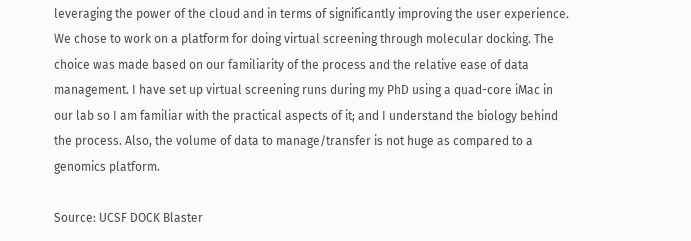leveraging the power of the cloud and in terms of significantly improving the user experience. We chose to work on a platform for doing virtual screening through molecular docking. The choice was made based on our familiarity of the process and the relative ease of data management. I have set up virtual screening runs during my PhD using a quad-core iMac in our lab so I am familiar with the practical aspects of it; and I understand the biology behind the process. Also, the volume of data to manage/transfer is not huge as compared to a genomics platform.

Source: UCSF DOCK Blaster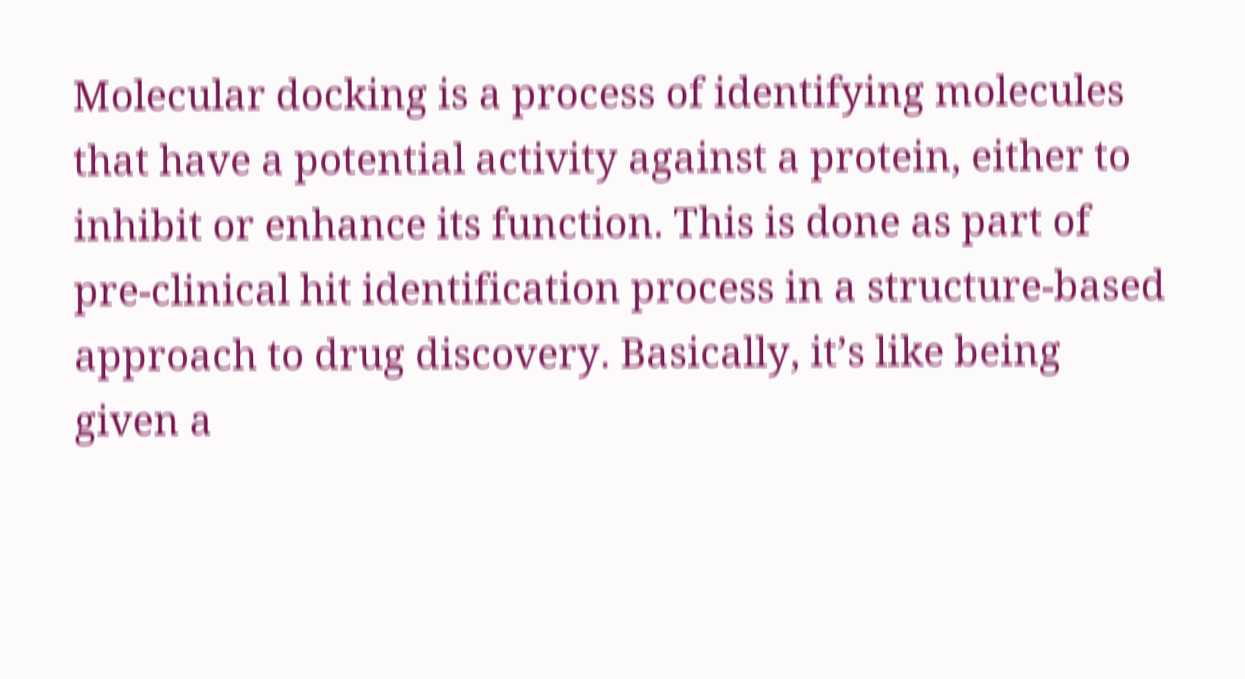Molecular docking is a process of identifying molecules that have a potential activity against a protein, either to inhibit or enhance its function. This is done as part of pre-clinical hit identification process in a structure-based approach to drug discovery. Basically, it’s like being given a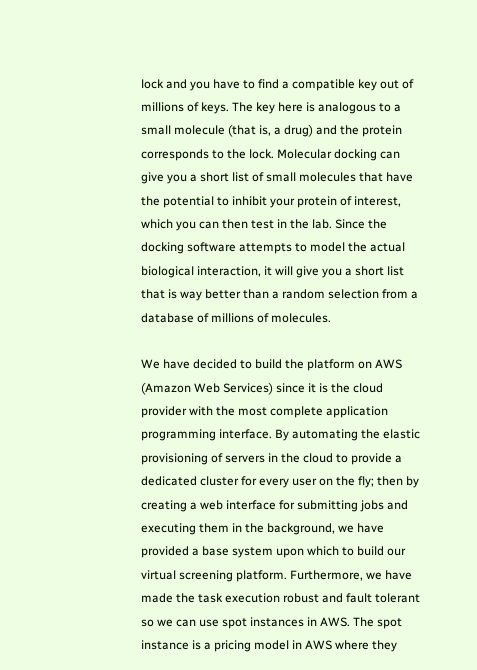lock and you have to find a compatible key out of millions of keys. The key here is analogous to a small molecule (that is, a drug) and the protein corresponds to the lock. Molecular docking can give you a short list of small molecules that have the potential to inhibit your protein of interest, which you can then test in the lab. Since the docking software attempts to model the actual biological interaction, it will give you a short list that is way better than a random selection from a database of millions of molecules.

We have decided to build the platform on AWS (Amazon Web Services) since it is the cloud provider with the most complete application programming interface. By automating the elastic provisioning of servers in the cloud to provide a dedicated cluster for every user on the fly; then by creating a web interface for submitting jobs and executing them in the background, we have provided a base system upon which to build our virtual screening platform. Furthermore, we have made the task execution robust and fault tolerant so we can use spot instances in AWS. The spot instance is a pricing model in AWS where they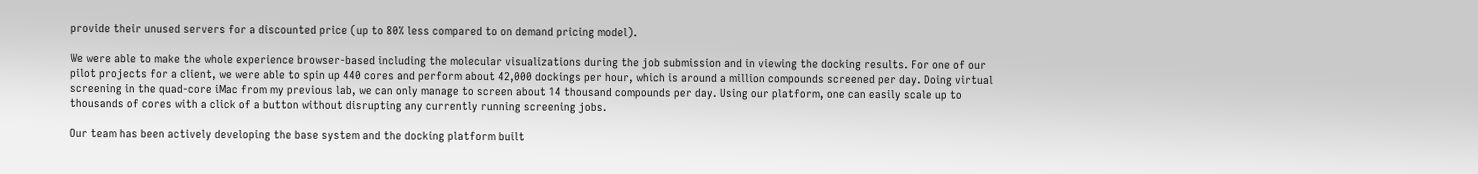provide their unused servers for a discounted price (up to 80% less compared to on demand pricing model).

We were able to make the whole experience browser-based including the molecular visualizations during the job submission and in viewing the docking results. For one of our pilot projects for a client, we were able to spin up 440 cores and perform about 42,000 dockings per hour, which is around a million compounds screened per day. Doing virtual screening in the quad-core iMac from my previous lab, we can only manage to screen about 14 thousand compounds per day. Using our platform, one can easily scale up to thousands of cores with a click of a button without disrupting any currently running screening jobs.

Our team has been actively developing the base system and the docking platform built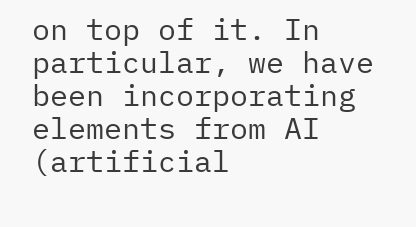on top of it. In particular, we have been incorporating elements from AI (artificial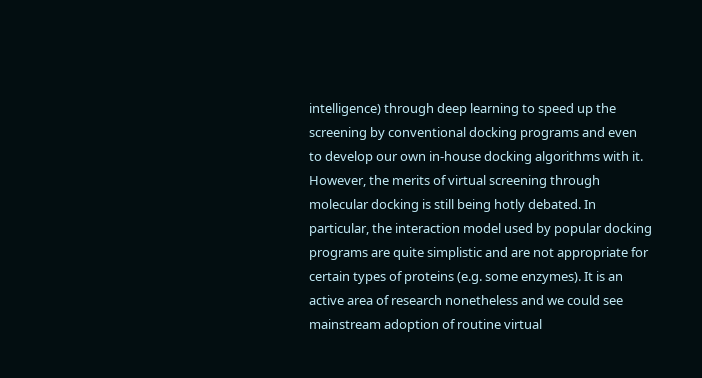intelligence) through deep learning to speed up the screening by conventional docking programs and even to develop our own in-house docking algorithms with it. However, the merits of virtual screening through molecular docking is still being hotly debated. In particular, the interaction model used by popular docking programs are quite simplistic and are not appropriate for certain types of proteins (e.g. some enzymes). It is an active area of research nonetheless and we could see mainstream adoption of routine virtual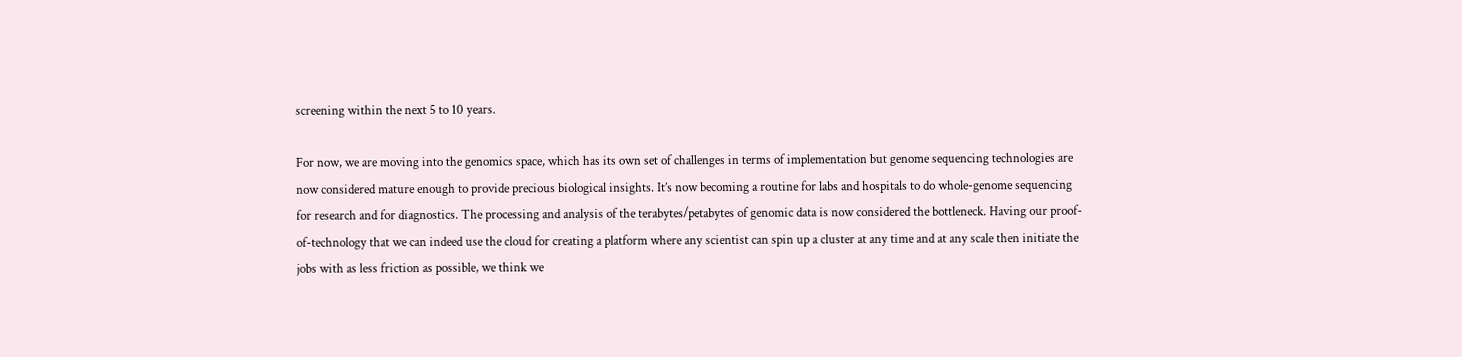screening within the next 5 to 10 years.

For now, we are moving into the genomics space, which has its own set of challenges in terms of implementation but genome sequencing technologies are now considered mature enough to provide precious biological insights. It’s now becoming a routine for labs and hospitals to do whole-genome sequencing for research and for diagnostics. The processing and analysis of the terabytes/petabytes of genomic data is now considered the bottleneck. Having our proof-of-technology that we can indeed use the cloud for creating a platform where any scientist can spin up a cluster at any time and at any scale then initiate the jobs with as less friction as possible, we think we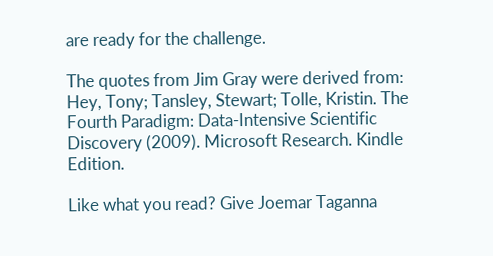are ready for the challenge.

The quotes from Jim Gray were derived from:
Hey, Tony; Tansley, Stewart; Tolle, Kristin. The Fourth Paradigm: Data-Intensive Scientific Discovery (2009). Microsoft Research. Kindle Edition.

Like what you read? Give Joemar Taganna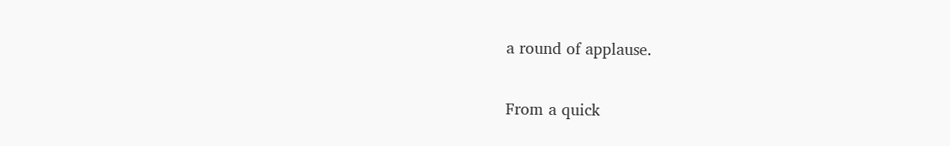a round of applause.

From a quick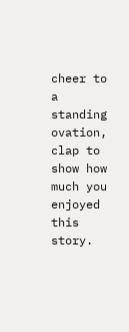cheer to a standing ovation, clap to show how much you enjoyed this story.